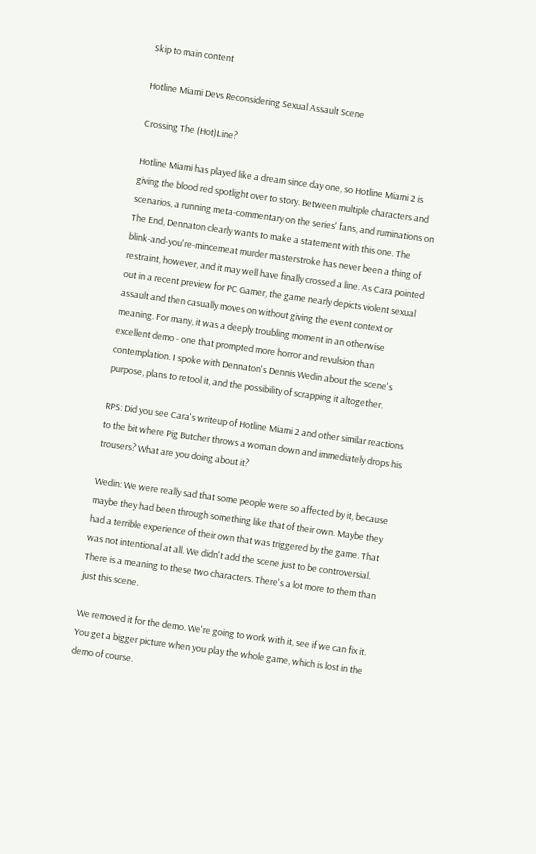Skip to main content

Hotline Miami Devs Reconsidering Sexual Assault Scene

Crossing The (Hot)Line?

Hotline Miami has played like a dream since day one, so Hotline Miami 2 is giving the blood red spotlight over to story. Between multiple characters and scenarios, a running meta-commentary on the series' fans, and ruminations on The End, Dennaton clearly wants to make a statement with this one. The blink-and-you're-mincemeat murder masterstroke has never been a thing of restraint, however, and it may well have finally crossed a line. As Cara pointed out in a recent preview for PC Gamer, the game nearly depicts violent sexual assault and then casually moves on without giving the event context or meaning. For many, it was a deeply troubling moment in an otherwise excellent demo - one that prompted more horror and revulsion than contemplation. I spoke with Dennaton's Dennis Wedin about the scene's purpose, plans to retool it, and the possibility of scrapping it altogether.

RPS: Did you see Cara's writeup of Hotline Miami 2 and other similar reactions to the bit where Pig Butcher throws a woman down and immediately drops his trousers? What are you doing about it?

Wedin: We were really sad that some people were so affected by it, because maybe they had been through something like that of their own. Maybe they had a terrible experience of their own that was triggered by the game. That was not intentional at all. We didn't add the scene just to be controversial. There is a meaning to these two characters. There's a lot more to them than just this scene.

We removed it for the demo. We're going to work with it, see if we can fix it. You get a bigger picture when you play the whole game, which is lost in the demo of course.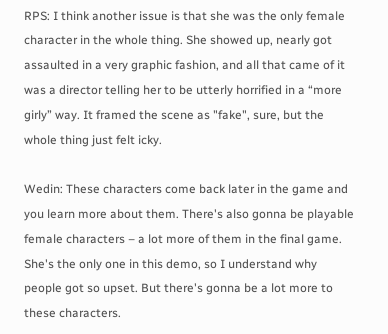RPS: I think another issue is that she was the only female character in the whole thing. She showed up, nearly got assaulted in a very graphic fashion, and all that came of it was a director telling her to be utterly horrified in a “more girly” way. It framed the scene as "fake", sure, but the whole thing just felt icky.

Wedin: These characters come back later in the game and you learn more about them. There's also gonna be playable female characters – a lot more of them in the final game. She's the only one in this demo, so I understand why people got so upset. But there's gonna be a lot more to these characters.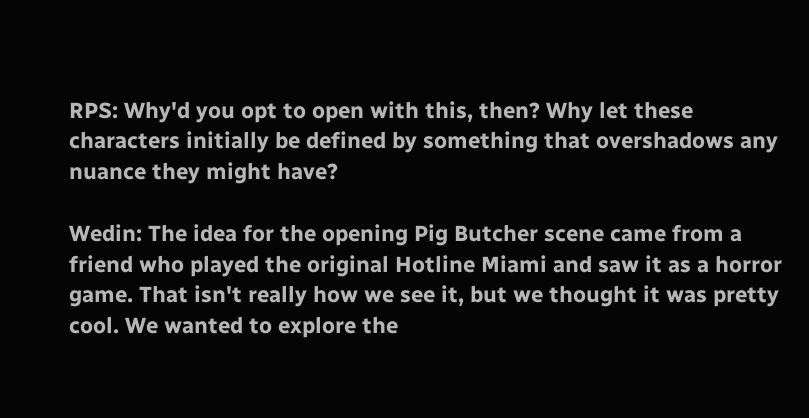RPS: Why'd you opt to open with this, then? Why let these characters initially be defined by something that overshadows any nuance they might have?

Wedin: The idea for the opening Pig Butcher scene came from a friend who played the original Hotline Miami and saw it as a horror game. That isn't really how we see it, but we thought it was pretty cool. We wanted to explore the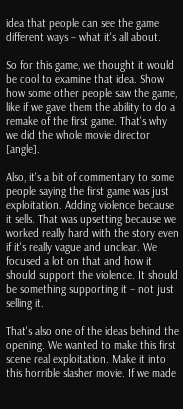idea that people can see the game different ways – what it's all about.

So for this game, we thought it would be cool to examine that idea. Show how some other people saw the game, like if we gave them the ability to do a remake of the first game. That's why we did the whole movie director [angle].

Also, it's a bit of commentary to some people saying the first game was just exploitation. Adding violence because it sells. That was upsetting because we worked really hard with the story even if it's really vague and unclear. We focused a lot on that and how it should support the violence. It should be something supporting it – not just selling it.

That's also one of the ideas behind the opening. We wanted to make this first scene real exploitation. Make it into this horrible slasher movie. If we made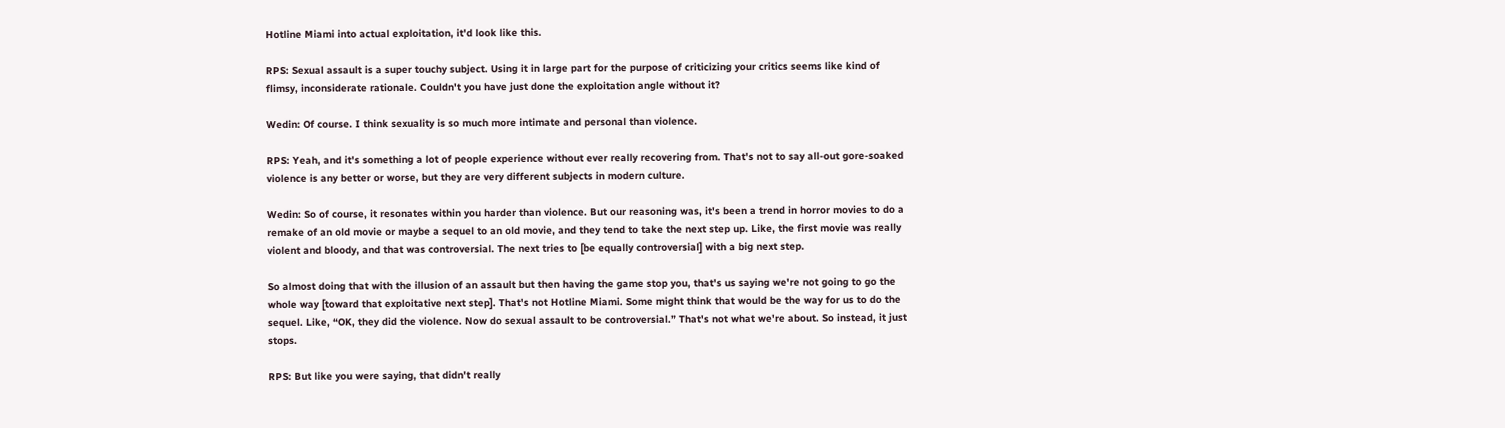Hotline Miami into actual exploitation, it'd look like this.

RPS: Sexual assault is a super touchy subject. Using it in large part for the purpose of criticizing your critics seems like kind of flimsy, inconsiderate rationale. Couldn't you have just done the exploitation angle without it?

Wedin: Of course. I think sexuality is so much more intimate and personal than violence.

RPS: Yeah, and it's something a lot of people experience without ever really recovering from. That's not to say all-out gore-soaked violence is any better or worse, but they are very different subjects in modern culture.

Wedin: So of course, it resonates within you harder than violence. But our reasoning was, it's been a trend in horror movies to do a remake of an old movie or maybe a sequel to an old movie, and they tend to take the next step up. Like, the first movie was really violent and bloody, and that was controversial. The next tries to [be equally controversial] with a big next step.

So almost doing that with the illusion of an assault but then having the game stop you, that's us saying we're not going to go the whole way [toward that exploitative next step]. That's not Hotline Miami. Some might think that would be the way for us to do the sequel. Like, “OK, they did the violence. Now do sexual assault to be controversial.” That's not what we're about. So instead, it just stops.

RPS: But like you were saying, that didn't really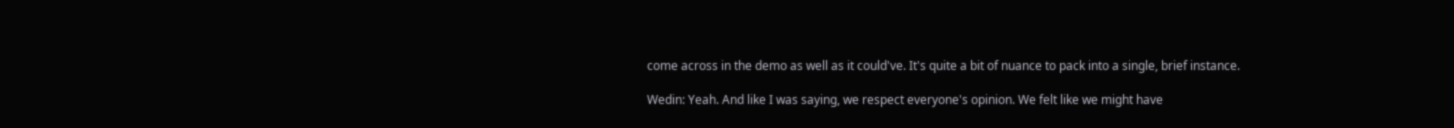come across in the demo as well as it could've. It's quite a bit of nuance to pack into a single, brief instance.

Wedin: Yeah. And like I was saying, we respect everyone's opinion. We felt like we might have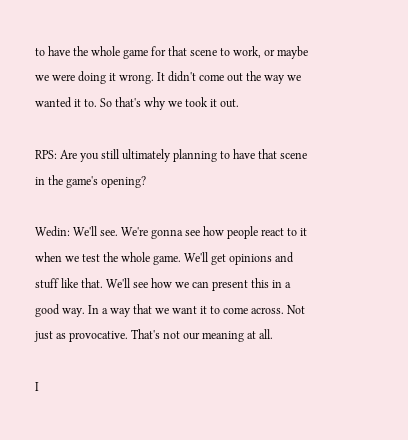to have the whole game for that scene to work, or maybe we were doing it wrong. It didn't come out the way we wanted it to. So that's why we took it out.

RPS: Are you still ultimately planning to have that scene in the game's opening?

Wedin: We'll see. We're gonna see how people react to it when we test the whole game. We'll get opinions and stuff like that. We'll see how we can present this in a good way. In a way that we want it to come across. Not just as provocative. That's not our meaning at all.

I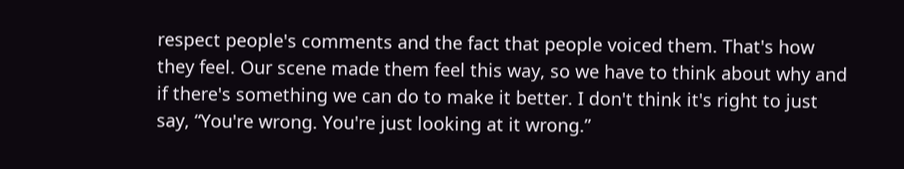respect people's comments and the fact that people voiced them. That's how they feel. Our scene made them feel this way, so we have to think about why and if there's something we can do to make it better. I don't think it's right to just say, “You're wrong. You're just looking at it wrong.”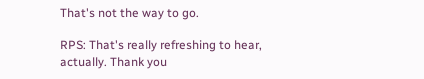That's not the way to go.

RPS: That's really refreshing to hear, actually. Thank you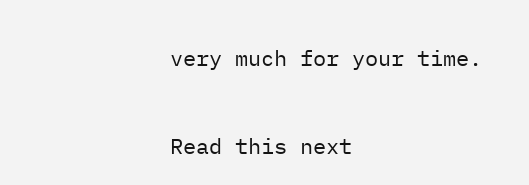very much for your time.

Read this next